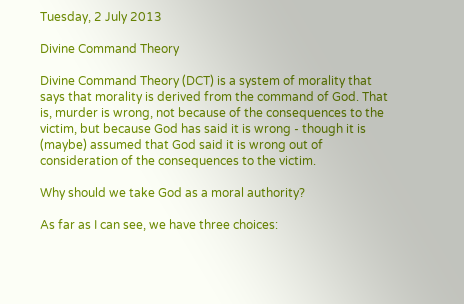Tuesday, 2 July 2013

Divine Command Theory

Divine Command Theory (DCT) is a system of morality that says that morality is derived from the command of God. That is, murder is wrong, not because of the consequences to the victim, but because God has said it is wrong - though it is (maybe) assumed that God said it is wrong out of consideration of the consequences to the victim.

Why should we take God as a moral authority?

As far as I can see, we have three choices: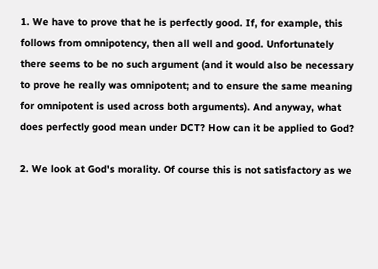1. We have to prove that he is perfectly good. If, for example, this follows from omnipotency, then all well and good. Unfortunately there seems to be no such argument (and it would also be necessary to prove he really was omnipotent; and to ensure the same meaning for omnipotent is used across both arguments). And anyway, what does perfectly good mean under DCT? How can it be applied to God?

2. We look at God's morality. Of course this is not satisfactory as we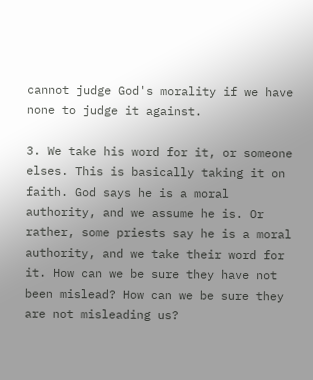cannot judge God's morality if we have none to judge it against.

3. We take his word for it, or someone elses. This is basically taking it on faith. God says he is a moral authority, and we assume he is. Or rather, some priests say he is a moral authority, and we take their word for it. How can we be sure they have not been mislead? How can we be sure they are not misleading us?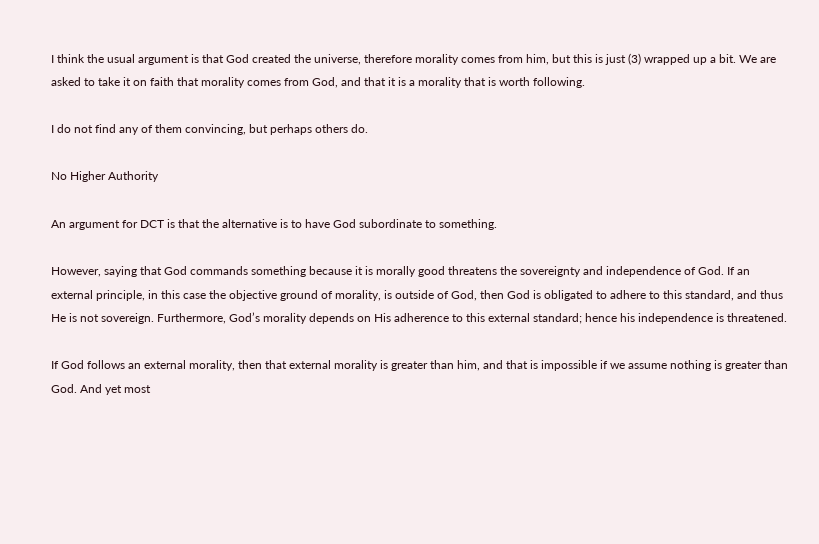I think the usual argument is that God created the universe, therefore morality comes from him, but this is just (3) wrapped up a bit. We are asked to take it on faith that morality comes from God, and that it is a morality that is worth following.

I do not find any of them convincing, but perhaps others do.

No Higher Authority

An argument for DCT is that the alternative is to have God subordinate to something.

However, saying that God commands something because it is morally good threatens the sovereignty and independence of God. If an external principle, in this case the objective ground of morality, is outside of God, then God is obligated to adhere to this standard, and thus He is not sovereign. Furthermore, God’s morality depends on His adherence to this external standard; hence his independence is threatened.

If God follows an external morality, then that external morality is greater than him, and that is impossible if we assume nothing is greater than God. And yet most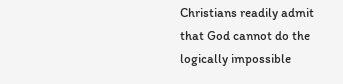Christians readily admit that God cannot do the logically impossible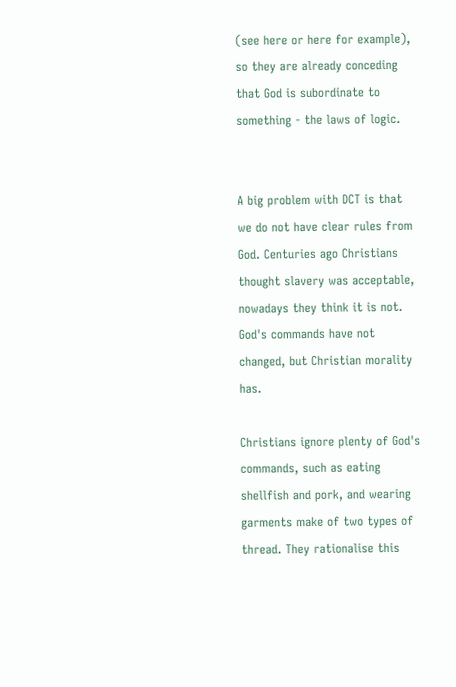(see here or here for example), so they are already conceding that God is subordinate to something - the laws of logic.


A big problem with DCT is that we do not have clear rules from God. Centuries ago Christians thought slavery was acceptable, nowadays they think it is not. God's commands have not changed, but Christian morality has.

Christians ignore plenty of God's commands, such as eating shellfish and pork, and wearing garments make of two types of thread. They rationalise this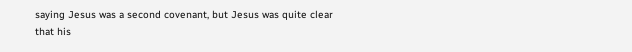saying Jesus was a second covenant, but Jesus was quite clear that his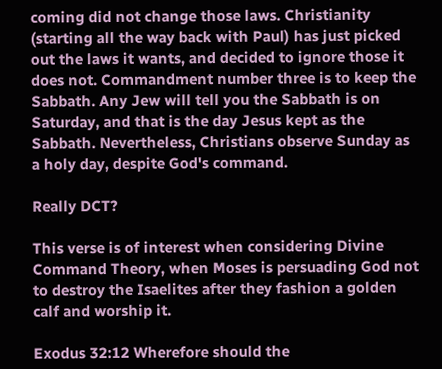coming did not change those laws. Christianity (starting all the way back with Paul) has just picked out the laws it wants, and decided to ignore those it does not. Commandment number three is to keep the Sabbath. Any Jew will tell you the Sabbath is on Saturday, and that is the day Jesus kept as the Sabbath. Nevertheless, Christians observe Sunday as a holy day, despite God's command.

Really DCT?

This verse is of interest when considering Divine Command Theory, when Moses is persuading God not to destroy the Isaelites after they fashion a golden calf and worship it.

Exodus 32:12 Wherefore should the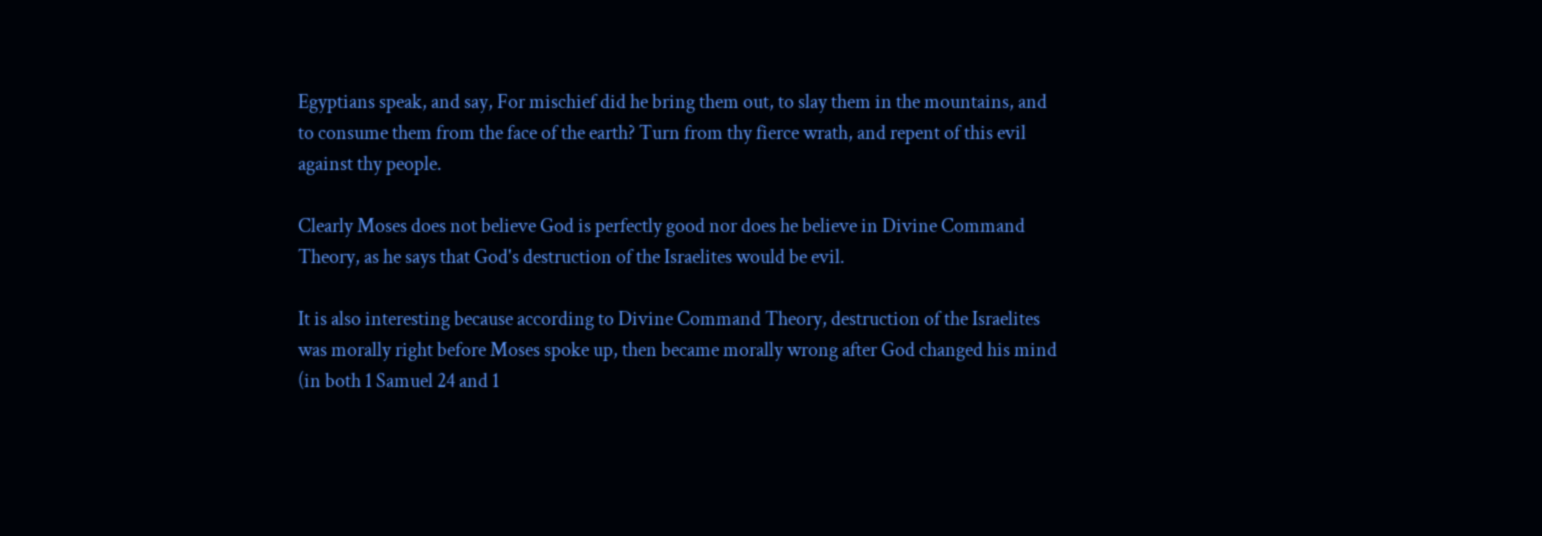Egyptians speak, and say, For mischief did he bring them out, to slay them in the mountains, and to consume them from the face of the earth? Turn from thy fierce wrath, and repent of this evil against thy people.

Clearly Moses does not believe God is perfectly good nor does he believe in Divine Command Theory, as he says that God's destruction of the Israelites would be evil.

It is also interesting because according to Divine Command Theory, destruction of the Israelites was morally right before Moses spoke up, then became morally wrong after God changed his mind (in both 1 Samuel 24 and 1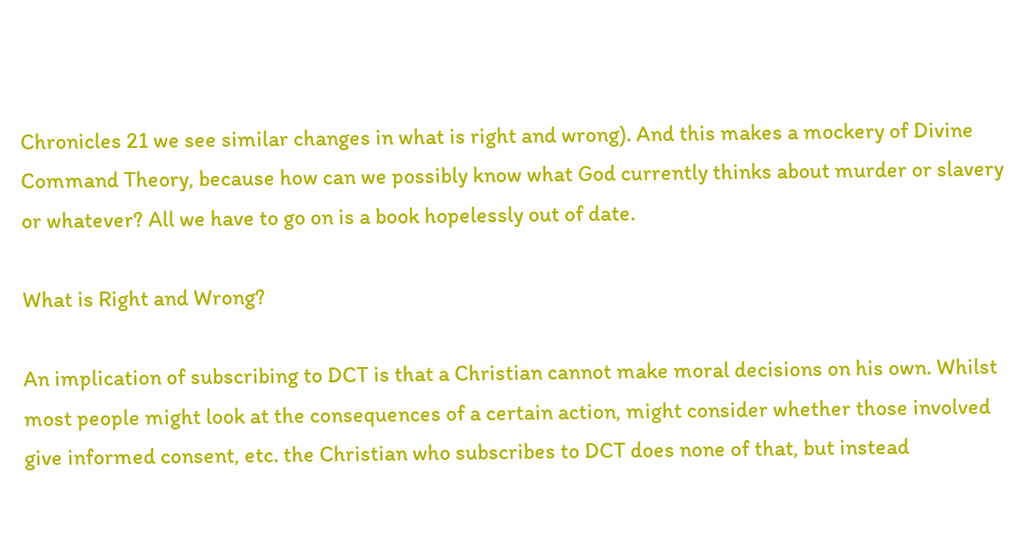Chronicles 21 we see similar changes in what is right and wrong). And this makes a mockery of Divine Command Theory, because how can we possibly know what God currently thinks about murder or slavery or whatever? All we have to go on is a book hopelessly out of date.

What is Right and Wrong?

An implication of subscribing to DCT is that a Christian cannot make moral decisions on his own. Whilst most people might look at the consequences of a certain action, might consider whether those involved give informed consent, etc. the Christian who subscribes to DCT does none of that, but instead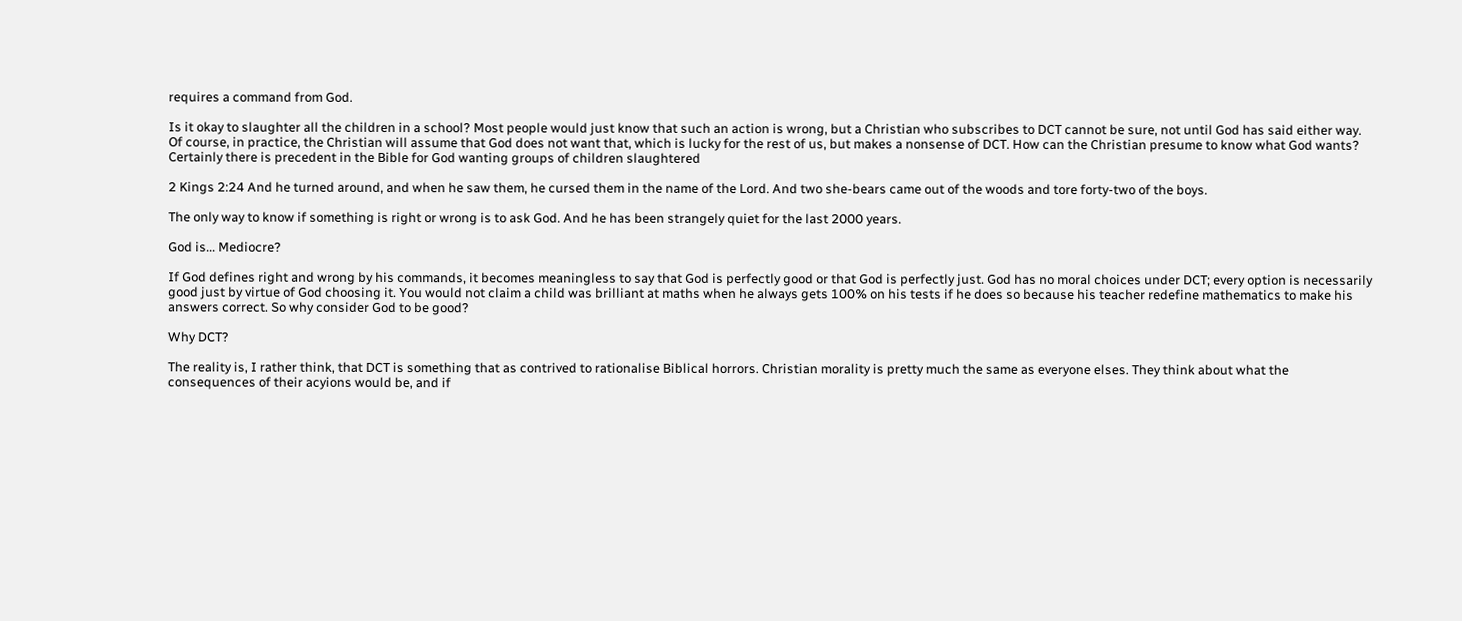requires a command from God.

Is it okay to slaughter all the children in a school? Most people would just know that such an action is wrong, but a Christian who subscribes to DCT cannot be sure, not until God has said either way. Of course, in practice, the Christian will assume that God does not want that, which is lucky for the rest of us, but makes a nonsense of DCT. How can the Christian presume to know what God wants? Certainly there is precedent in the Bible for God wanting groups of children slaughtered

2 Kings 2:24 And he turned around, and when he saw them, he cursed them in the name of the Lord. And two she-bears came out of the woods and tore forty-two of the boys.

The only way to know if something is right or wrong is to ask God. And he has been strangely quiet for the last 2000 years.

God is... Mediocre?

If God defines right and wrong by his commands, it becomes meaningless to say that God is perfectly good or that God is perfectly just. God has no moral choices under DCT; every option is necessarily good just by virtue of God choosing it. You would not claim a child was brilliant at maths when he always gets 100% on his tests if he does so because his teacher redefine mathematics to make his answers correct. So why consider God to be good?

Why DCT?

The reality is, I rather think, that DCT is something that as contrived to rationalise Biblical horrors. Christian morality is pretty much the same as everyone elses. They think about what the consequences of their acyions would be, and if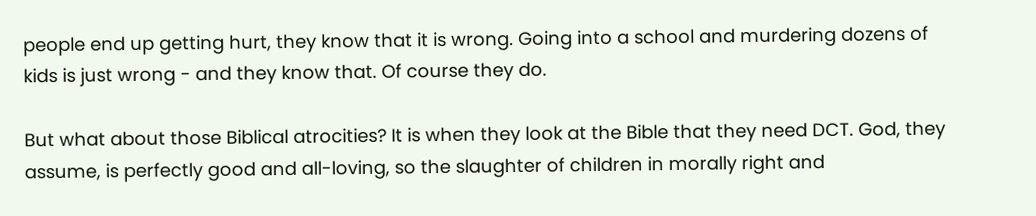people end up getting hurt, they know that it is wrong. Going into a school and murdering dozens of kids is just wrong - and they know that. Of course they do.

But what about those Biblical atrocities? It is when they look at the Bible that they need DCT. God, they assume, is perfectly good and all-loving, so the slaughter of children in morally right and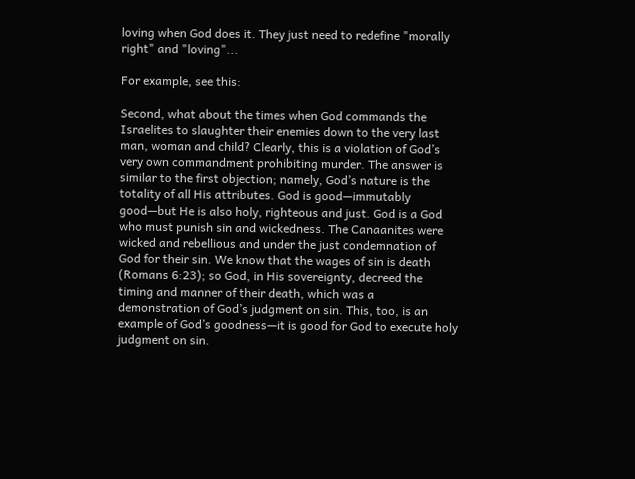loving when God does it. They just need to redefine "morally right" and "loving"...

For example, see this:

Second, what about the times when God commands the Israelites to slaughter their enemies down to the very last man, woman and child? Clearly, this is a violation of God’s very own commandment prohibiting murder. The answer is similar to the first objection; namely, God’s nature is the totality of all His attributes. God is good—immutably good—but He is also holy, righteous and just. God is a God who must punish sin and wickedness. The Canaanites were wicked and rebellious and under the just condemnation of God for their sin. We know that the wages of sin is death (Romans 6:23); so God, in His sovereignty, decreed the timing and manner of their death, which was a demonstration of God’s judgment on sin. This, too, is an example of God’s goodness—it is good for God to execute holy judgment on sin.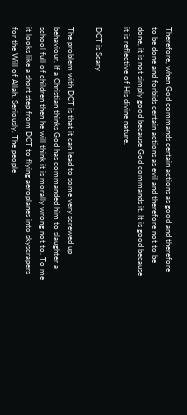Therefore, when God commands certain actions as good and therefore to be done and forbids certain actions as evil and therefore not to be done, it is not simply good because God commands it. It is good because it is reflective of His divine nature.

DCT is Scary

The problem with DCT is that it can lead to some very screwed up behaviour. If a Christian thinks God has commanded him to slaughter a school full of children then he will think it is morally wrong not to. To me it looks like a short step from DCT to flying aeroplanes into skyscrapers for the Will of Allah. Seriously. The people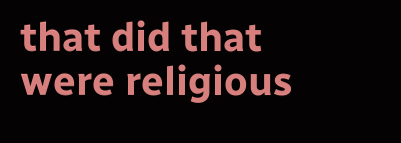that did that were religious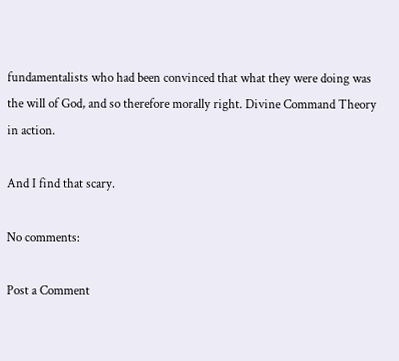fundamentalists who had been convinced that what they were doing was the will of God, and so therefore morally right. Divine Command Theory in action.

And I find that scary.

No comments:

Post a Comment